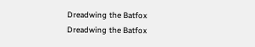Dreadwing the Batfox
Dreadwing the Batfox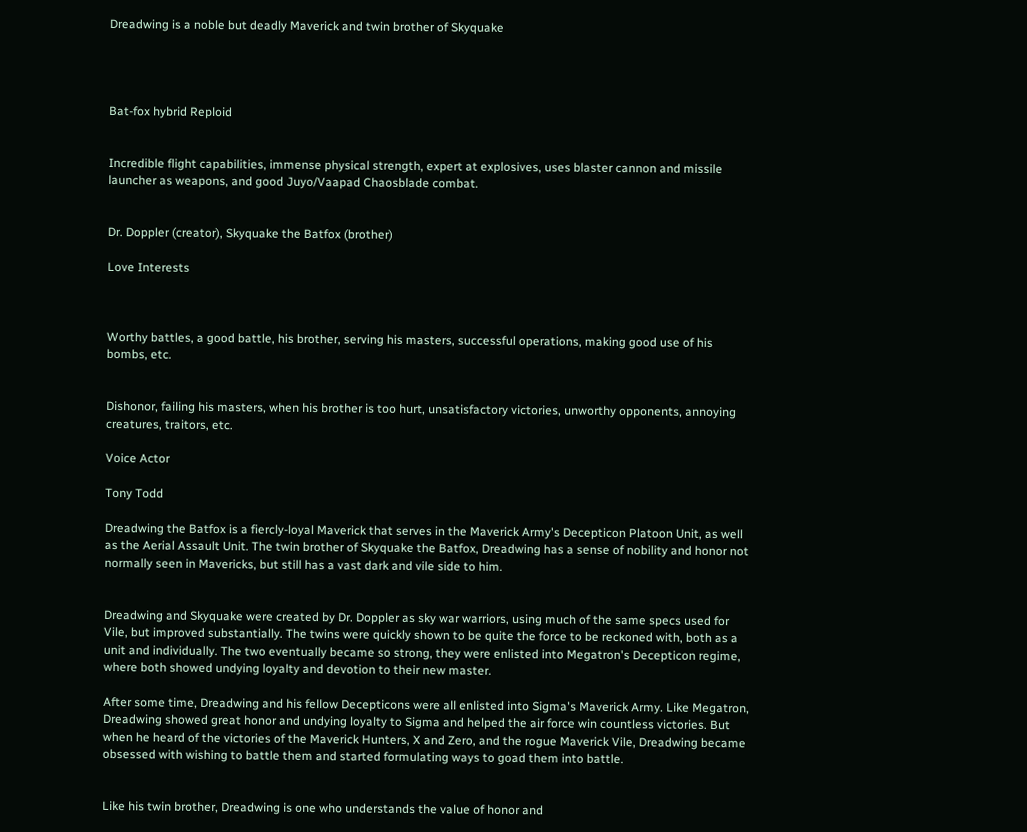Dreadwing is a noble but deadly Maverick and twin brother of Skyquake




Bat-fox hybrid Reploid


Incredible flight capabilities, immense physical strength, expert at explosives, uses blaster cannon and missile launcher as weapons, and good Juyo/Vaapad Chaosblade combat.


Dr. Doppler (creator), Skyquake the Batfox (brother)

Love Interests



Worthy battles, a good battle, his brother, serving his masters, successful operations, making good use of his bombs, etc.


Dishonor, failing his masters, when his brother is too hurt, unsatisfactory victories, unworthy opponents, annoying creatures, traitors, etc.

Voice Actor

Tony Todd

Dreadwing the Batfox is a fiercly-loyal Maverick that serves in the Maverick Army's Decepticon Platoon Unit, as well as the Aerial Assault Unit. The twin brother of Skyquake the Batfox, Dreadwing has a sense of nobility and honor not normally seen in Mavericks, but still has a vast dark and vile side to him.


Dreadwing and Skyquake were created by Dr. Doppler as sky war warriors, using much of the same specs used for Vile, but improved substantially. The twins were quickly shown to be quite the force to be reckoned with, both as a unit and individually. The two eventually became so strong, they were enlisted into Megatron's Decepticon regime, where both showed undying loyalty and devotion to their new master.

After some time, Dreadwing and his fellow Decepticons were all enlisted into Sigma's Maverick Army. Like Megatron, Dreadwing showed great honor and undying loyalty to Sigma and helped the air force win countless victories. But when he heard of the victories of the Maverick Hunters, X and Zero, and the rogue Maverick Vile, Dreadwing became obsessed with wishing to battle them and started formulating ways to goad them into battle.


Like his twin brother, Dreadwing is one who understands the value of honor and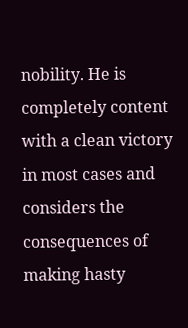nobility. He is completely content with a clean victory in most cases and considers the consequences of making hasty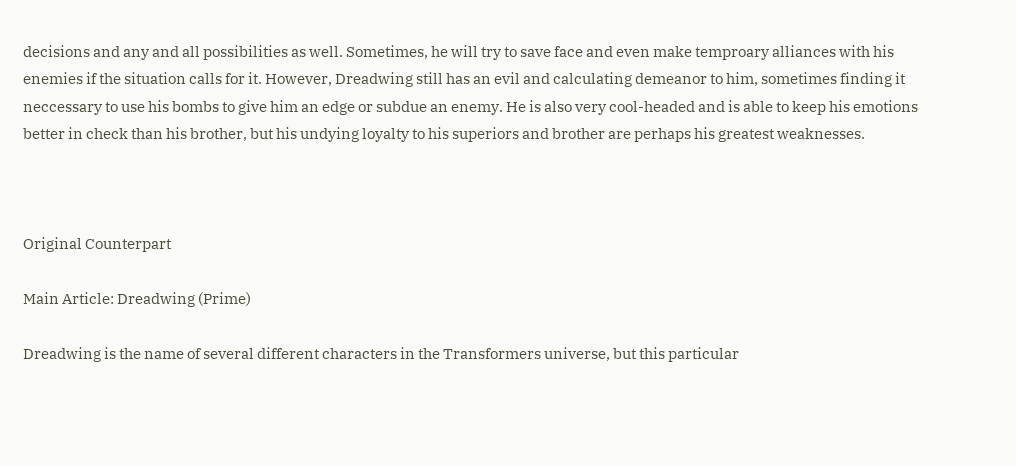decisions and any and all possibilities as well. Sometimes, he will try to save face and even make temproary alliances with his enemies if the situation calls for it. However, Dreadwing still has an evil and calculating demeanor to him, sometimes finding it neccessary to use his bombs to give him an edge or subdue an enemy. He is also very cool-headed and is able to keep his emotions better in check than his brother, but his undying loyalty to his superiors and brother are perhaps his greatest weaknesses.



Original Counterpart

Main Article: Dreadwing (Prime)

Dreadwing is the name of several different characters in the Transformers universe, but this particular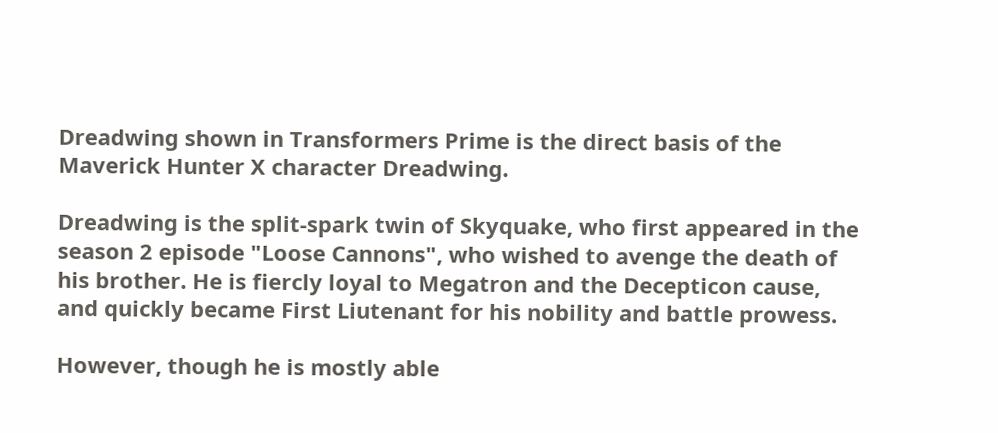Dreadwing shown in Transformers Prime is the direct basis of the Maverick Hunter X character Dreadwing.

Dreadwing is the split-spark twin of Skyquake, who first appeared in the season 2 episode "Loose Cannons", who wished to avenge the death of his brother. He is fiercly loyal to Megatron and the Decepticon cause, and quickly became First Liutenant for his nobility and battle prowess.

However, though he is mostly able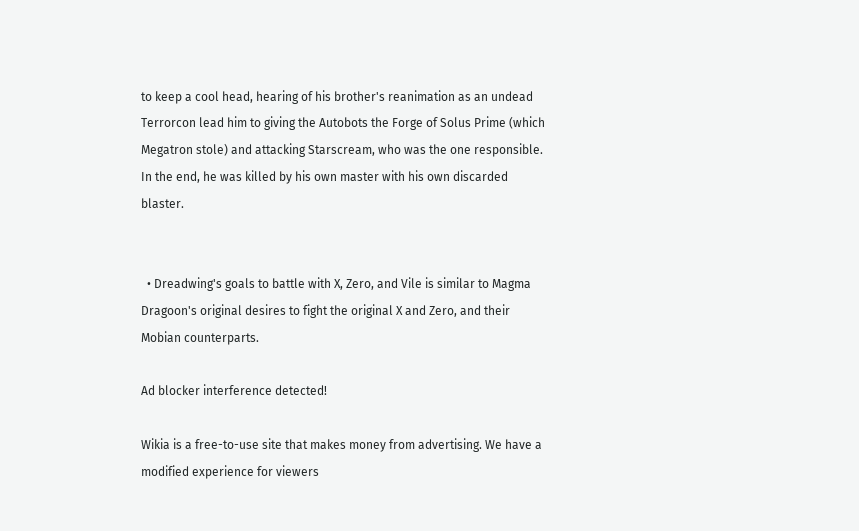to keep a cool head, hearing of his brother's reanimation as an undead Terrorcon lead him to giving the Autobots the Forge of Solus Prime (which Megatron stole) and attacking Starscream, who was the one responsible. In the end, he was killed by his own master with his own discarded blaster.


  • Dreadwing's goals to battle with X, Zero, and Vile is similar to Magma Dragoon's original desires to fight the original X and Zero, and their Mobian counterparts.

Ad blocker interference detected!

Wikia is a free-to-use site that makes money from advertising. We have a modified experience for viewers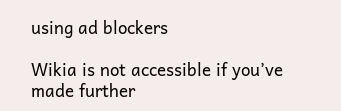using ad blockers

Wikia is not accessible if you’ve made further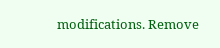modifications. Remove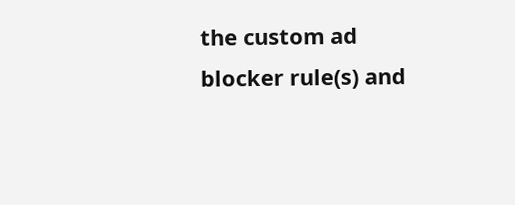the custom ad blocker rule(s) and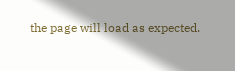the page will load as expected.